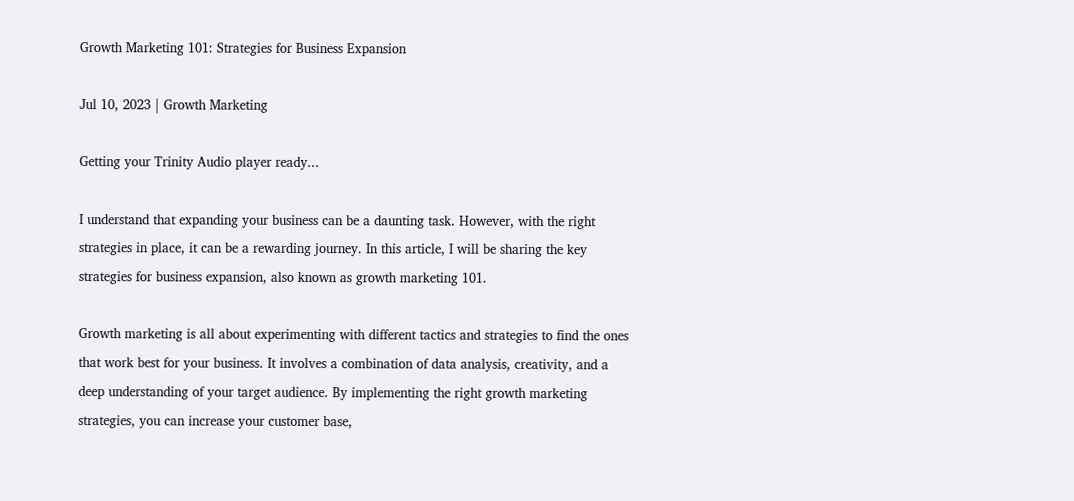Growth Marketing 101: Strategies for Business Expansion

Jul 10, 2023 | Growth Marketing

Getting your Trinity Audio player ready...

I understand that expanding your business can be a daunting task. However, with the right strategies in place, it can be a rewarding journey. In this article, I will be sharing the key strategies for business expansion, also known as growth marketing 101.

Growth marketing is all about experimenting with different tactics and strategies to find the ones that work best for your business. It involves a combination of data analysis, creativity, and a deep understanding of your target audience. By implementing the right growth marketing strategies, you can increase your customer base,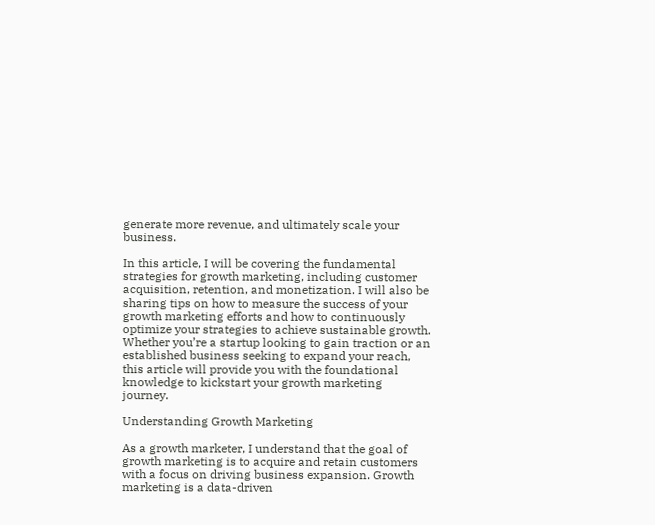generate more revenue, and ultimately scale your business.

In this article, I will be covering the fundamental strategies for growth marketing, including customer acquisition, retention, and monetization. I will also be sharing tips on how to measure the success of your growth marketing efforts and how to continuously optimize your strategies to achieve sustainable growth. Whether you’re a startup looking to gain traction or an established business seeking to expand your reach, this article will provide you with the foundational knowledge to kickstart your growth marketing journey.

Understanding Growth Marketing

As a growth marketer, I understand that the goal of growth marketing is to acquire and retain customers with a focus on driving business expansion. Growth marketing is a data-driven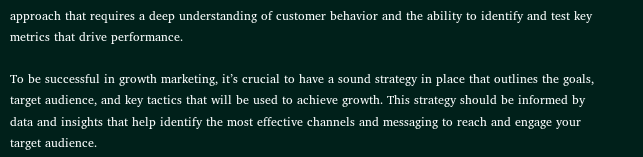approach that requires a deep understanding of customer behavior and the ability to identify and test key metrics that drive performance.

To be successful in growth marketing, it’s crucial to have a sound strategy in place that outlines the goals, target audience, and key tactics that will be used to achieve growth. This strategy should be informed by data and insights that help identify the most effective channels and messaging to reach and engage your target audience.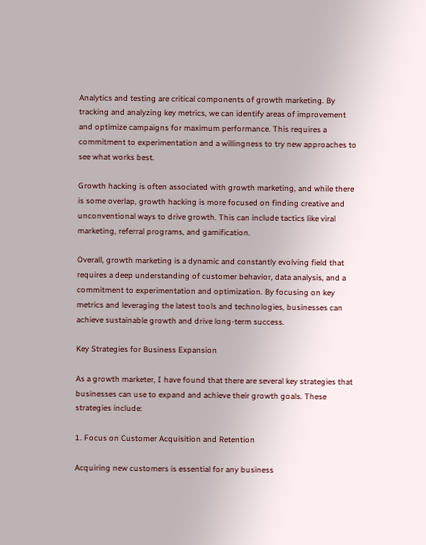Analytics and testing are critical components of growth marketing. By tracking and analyzing key metrics, we can identify areas of improvement and optimize campaigns for maximum performance. This requires a commitment to experimentation and a willingness to try new approaches to see what works best.

Growth hacking is often associated with growth marketing, and while there is some overlap, growth hacking is more focused on finding creative and unconventional ways to drive growth. This can include tactics like viral marketing, referral programs, and gamification.

Overall, growth marketing is a dynamic and constantly evolving field that requires a deep understanding of customer behavior, data analysis, and a commitment to experimentation and optimization. By focusing on key metrics and leveraging the latest tools and technologies, businesses can achieve sustainable growth and drive long-term success.

Key Strategies for Business Expansion

As a growth marketer, I have found that there are several key strategies that businesses can use to expand and achieve their growth goals. These strategies include:

1. Focus on Customer Acquisition and Retention

Acquiring new customers is essential for any business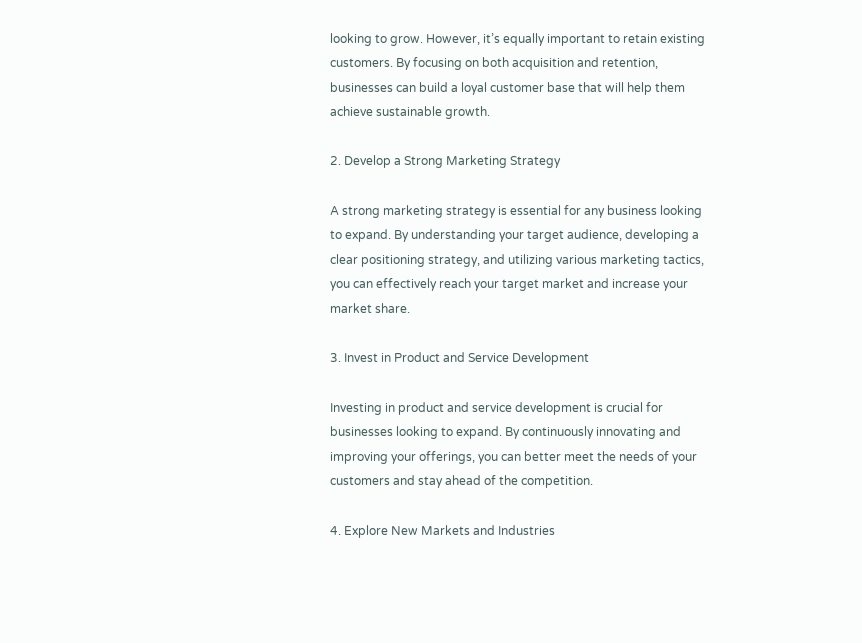looking to grow. However, it’s equally important to retain existing customers. By focusing on both acquisition and retention, businesses can build a loyal customer base that will help them achieve sustainable growth.

2. Develop a Strong Marketing Strategy

A strong marketing strategy is essential for any business looking to expand. By understanding your target audience, developing a clear positioning strategy, and utilizing various marketing tactics, you can effectively reach your target market and increase your market share.

3. Invest in Product and Service Development

Investing in product and service development is crucial for businesses looking to expand. By continuously innovating and improving your offerings, you can better meet the needs of your customers and stay ahead of the competition.

4. Explore New Markets and Industries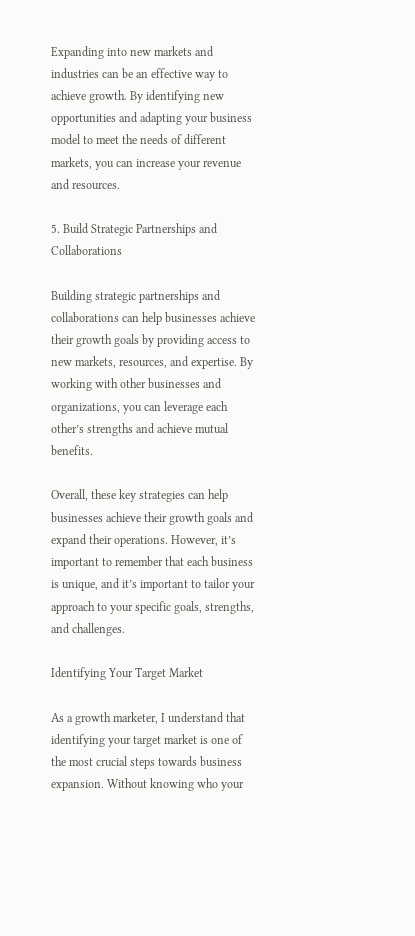Expanding into new markets and industries can be an effective way to achieve growth. By identifying new opportunities and adapting your business model to meet the needs of different markets, you can increase your revenue and resources.

5. Build Strategic Partnerships and Collaborations

Building strategic partnerships and collaborations can help businesses achieve their growth goals by providing access to new markets, resources, and expertise. By working with other businesses and organizations, you can leverage each other’s strengths and achieve mutual benefits.

Overall, these key strategies can help businesses achieve their growth goals and expand their operations. However, it’s important to remember that each business is unique, and it’s important to tailor your approach to your specific goals, strengths, and challenges.

Identifying Your Target Market

As a growth marketer, I understand that identifying your target market is one of the most crucial steps towards business expansion. Without knowing who your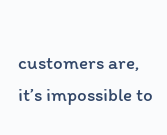customers are, it’s impossible to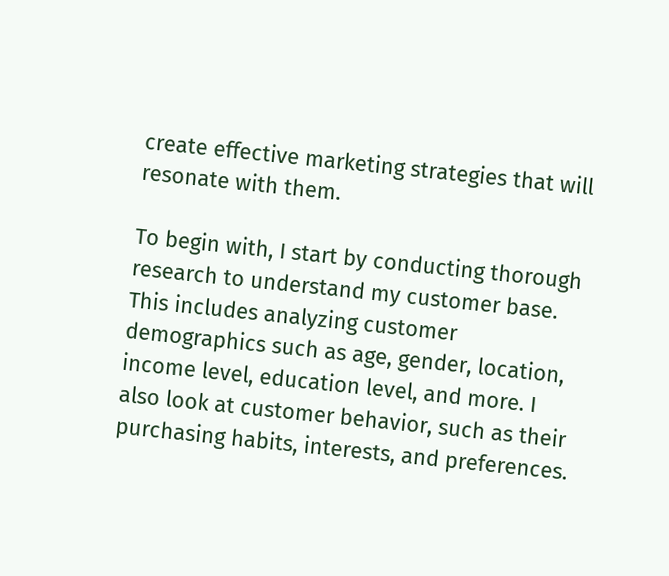create effective marketing strategies that will resonate with them.

To begin with, I start by conducting thorough research to understand my customer base. This includes analyzing customer demographics such as age, gender, location, income level, education level, and more. I also look at customer behavior, such as their purchasing habits, interests, and preferences.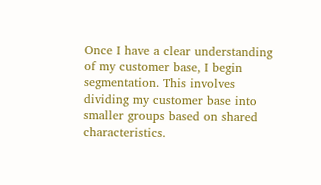Once I have a clear understanding of my customer base, I begin segmentation. This involves dividing my customer base into smaller groups based on shared characteristics.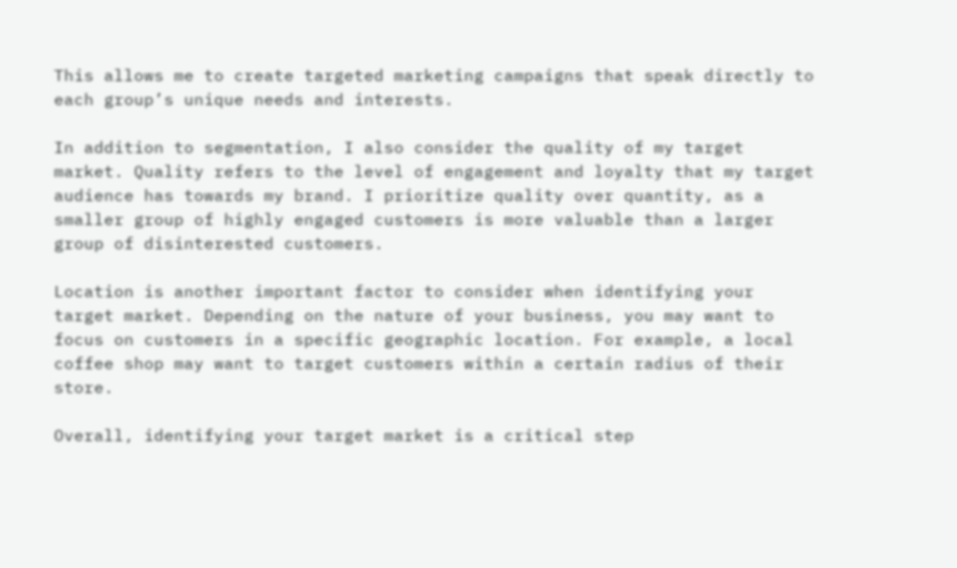This allows me to create targeted marketing campaigns that speak directly to each group’s unique needs and interests.

In addition to segmentation, I also consider the quality of my target market. Quality refers to the level of engagement and loyalty that my target audience has towards my brand. I prioritize quality over quantity, as a smaller group of highly engaged customers is more valuable than a larger group of disinterested customers.

Location is another important factor to consider when identifying your target market. Depending on the nature of your business, you may want to focus on customers in a specific geographic location. For example, a local coffee shop may want to target customers within a certain radius of their store.

Overall, identifying your target market is a critical step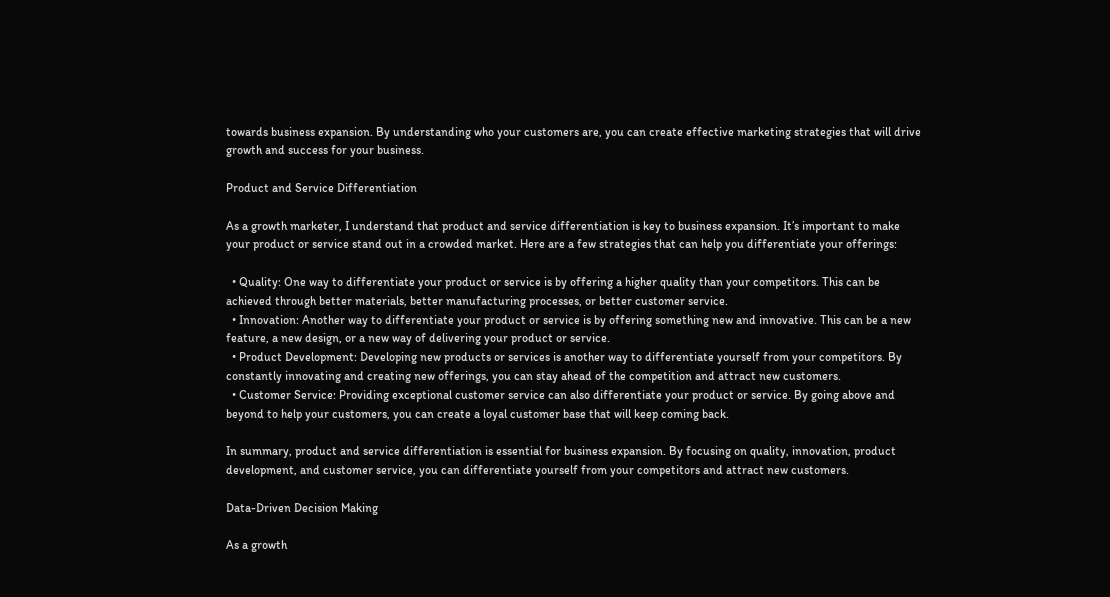towards business expansion. By understanding who your customers are, you can create effective marketing strategies that will drive growth and success for your business.

Product and Service Differentiation

As a growth marketer, I understand that product and service differentiation is key to business expansion. It’s important to make your product or service stand out in a crowded market. Here are a few strategies that can help you differentiate your offerings:

  • Quality: One way to differentiate your product or service is by offering a higher quality than your competitors. This can be achieved through better materials, better manufacturing processes, or better customer service.
  • Innovation: Another way to differentiate your product or service is by offering something new and innovative. This can be a new feature, a new design, or a new way of delivering your product or service.
  • Product Development: Developing new products or services is another way to differentiate yourself from your competitors. By constantly innovating and creating new offerings, you can stay ahead of the competition and attract new customers.
  • Customer Service: Providing exceptional customer service can also differentiate your product or service. By going above and beyond to help your customers, you can create a loyal customer base that will keep coming back.

In summary, product and service differentiation is essential for business expansion. By focusing on quality, innovation, product development, and customer service, you can differentiate yourself from your competitors and attract new customers.

Data-Driven Decision Making

As a growth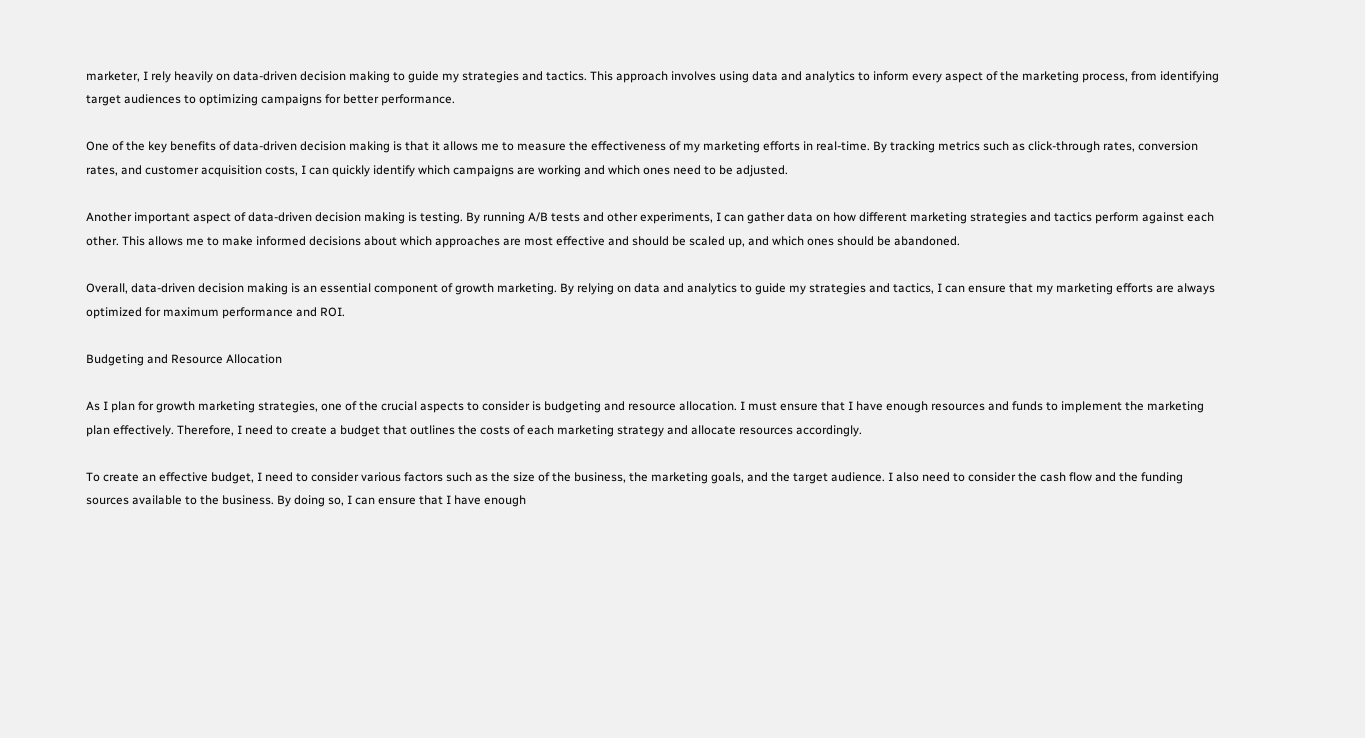marketer, I rely heavily on data-driven decision making to guide my strategies and tactics. This approach involves using data and analytics to inform every aspect of the marketing process, from identifying target audiences to optimizing campaigns for better performance.

One of the key benefits of data-driven decision making is that it allows me to measure the effectiveness of my marketing efforts in real-time. By tracking metrics such as click-through rates, conversion rates, and customer acquisition costs, I can quickly identify which campaigns are working and which ones need to be adjusted.

Another important aspect of data-driven decision making is testing. By running A/B tests and other experiments, I can gather data on how different marketing strategies and tactics perform against each other. This allows me to make informed decisions about which approaches are most effective and should be scaled up, and which ones should be abandoned.

Overall, data-driven decision making is an essential component of growth marketing. By relying on data and analytics to guide my strategies and tactics, I can ensure that my marketing efforts are always optimized for maximum performance and ROI.

Budgeting and Resource Allocation

As I plan for growth marketing strategies, one of the crucial aspects to consider is budgeting and resource allocation. I must ensure that I have enough resources and funds to implement the marketing plan effectively. Therefore, I need to create a budget that outlines the costs of each marketing strategy and allocate resources accordingly.

To create an effective budget, I need to consider various factors such as the size of the business, the marketing goals, and the target audience. I also need to consider the cash flow and the funding sources available to the business. By doing so, I can ensure that I have enough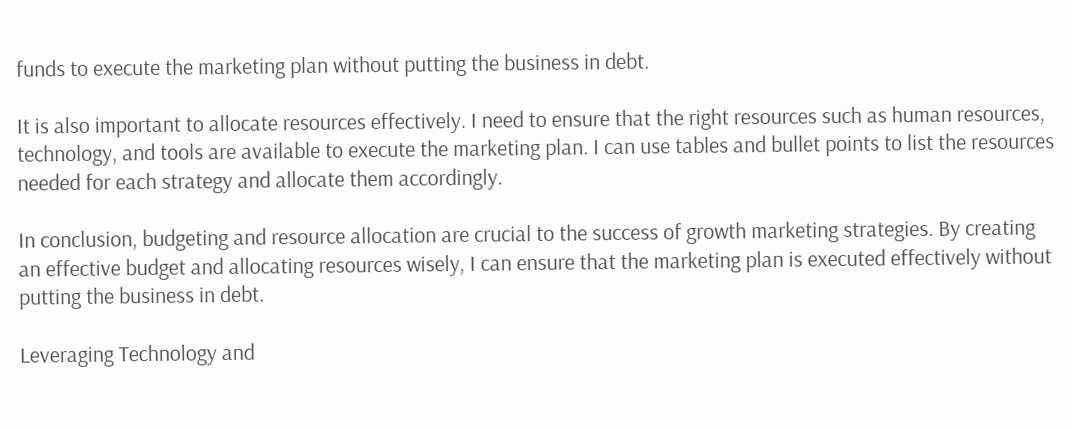funds to execute the marketing plan without putting the business in debt.

It is also important to allocate resources effectively. I need to ensure that the right resources such as human resources, technology, and tools are available to execute the marketing plan. I can use tables and bullet points to list the resources needed for each strategy and allocate them accordingly.

In conclusion, budgeting and resource allocation are crucial to the success of growth marketing strategies. By creating an effective budget and allocating resources wisely, I can ensure that the marketing plan is executed effectively without putting the business in debt.

Leveraging Technology and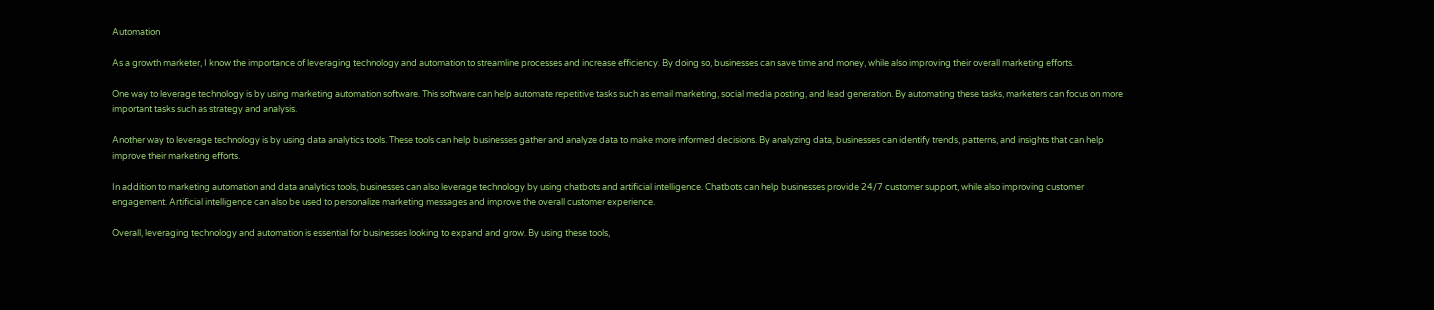Automation

As a growth marketer, I know the importance of leveraging technology and automation to streamline processes and increase efficiency. By doing so, businesses can save time and money, while also improving their overall marketing efforts.

One way to leverage technology is by using marketing automation software. This software can help automate repetitive tasks such as email marketing, social media posting, and lead generation. By automating these tasks, marketers can focus on more important tasks such as strategy and analysis.

Another way to leverage technology is by using data analytics tools. These tools can help businesses gather and analyze data to make more informed decisions. By analyzing data, businesses can identify trends, patterns, and insights that can help improve their marketing efforts.

In addition to marketing automation and data analytics tools, businesses can also leverage technology by using chatbots and artificial intelligence. Chatbots can help businesses provide 24/7 customer support, while also improving customer engagement. Artificial intelligence can also be used to personalize marketing messages and improve the overall customer experience.

Overall, leveraging technology and automation is essential for businesses looking to expand and grow. By using these tools,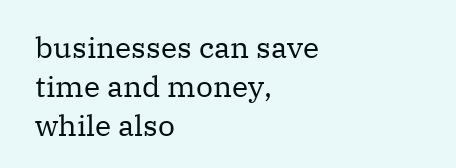businesses can save time and money, while also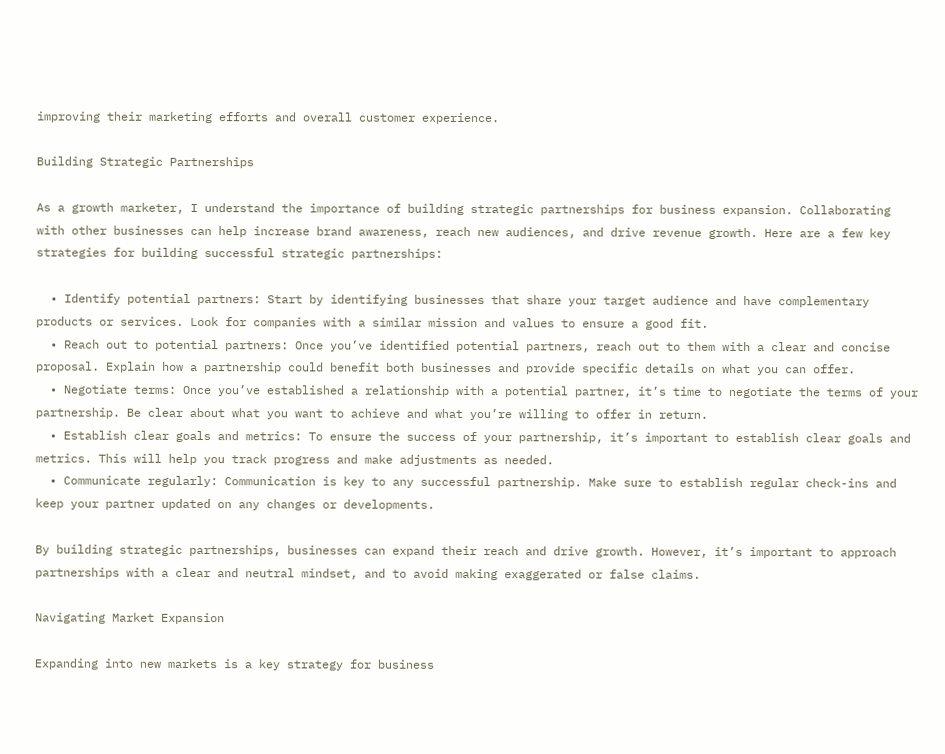improving their marketing efforts and overall customer experience.

Building Strategic Partnerships

As a growth marketer, I understand the importance of building strategic partnerships for business expansion. Collaborating with other businesses can help increase brand awareness, reach new audiences, and drive revenue growth. Here are a few key strategies for building successful strategic partnerships:

  • Identify potential partners: Start by identifying businesses that share your target audience and have complementary products or services. Look for companies with a similar mission and values to ensure a good fit.
  • Reach out to potential partners: Once you’ve identified potential partners, reach out to them with a clear and concise proposal. Explain how a partnership could benefit both businesses and provide specific details on what you can offer.
  • Negotiate terms: Once you’ve established a relationship with a potential partner, it’s time to negotiate the terms of your partnership. Be clear about what you want to achieve and what you’re willing to offer in return.
  • Establish clear goals and metrics: To ensure the success of your partnership, it’s important to establish clear goals and metrics. This will help you track progress and make adjustments as needed.
  • Communicate regularly: Communication is key to any successful partnership. Make sure to establish regular check-ins and keep your partner updated on any changes or developments.

By building strategic partnerships, businesses can expand their reach and drive growth. However, it’s important to approach partnerships with a clear and neutral mindset, and to avoid making exaggerated or false claims.

Navigating Market Expansion

Expanding into new markets is a key strategy for business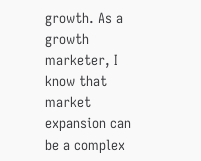growth. As a growth marketer, I know that market expansion can be a complex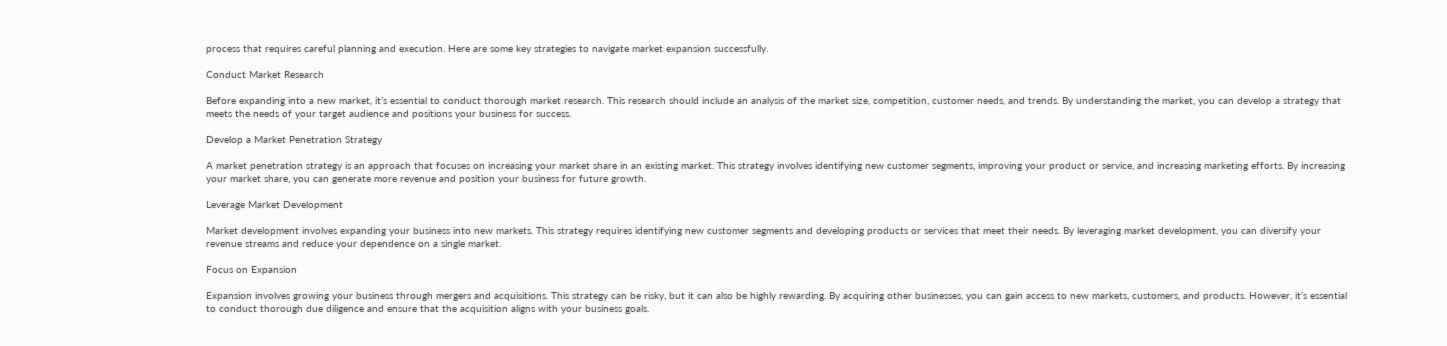process that requires careful planning and execution. Here are some key strategies to navigate market expansion successfully.

Conduct Market Research

Before expanding into a new market, it’s essential to conduct thorough market research. This research should include an analysis of the market size, competition, customer needs, and trends. By understanding the market, you can develop a strategy that meets the needs of your target audience and positions your business for success.

Develop a Market Penetration Strategy

A market penetration strategy is an approach that focuses on increasing your market share in an existing market. This strategy involves identifying new customer segments, improving your product or service, and increasing marketing efforts. By increasing your market share, you can generate more revenue and position your business for future growth.

Leverage Market Development

Market development involves expanding your business into new markets. This strategy requires identifying new customer segments and developing products or services that meet their needs. By leveraging market development, you can diversify your revenue streams and reduce your dependence on a single market.

Focus on Expansion

Expansion involves growing your business through mergers and acquisitions. This strategy can be risky, but it can also be highly rewarding. By acquiring other businesses, you can gain access to new markets, customers, and products. However, it’s essential to conduct thorough due diligence and ensure that the acquisition aligns with your business goals.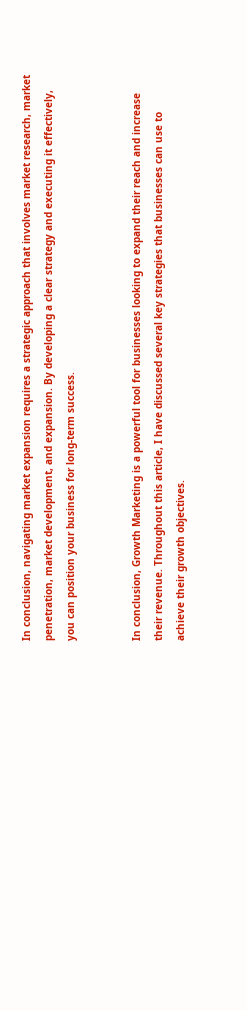In conclusion, navigating market expansion requires a strategic approach that involves market research, market penetration, market development, and expansion. By developing a clear strategy and executing it effectively, you can position your business for long-term success.


In conclusion, Growth Marketing is a powerful tool for businesses looking to expand their reach and increase their revenue. Throughout this article, I have discussed several key strategies that businesses can use to achieve their growth objectives.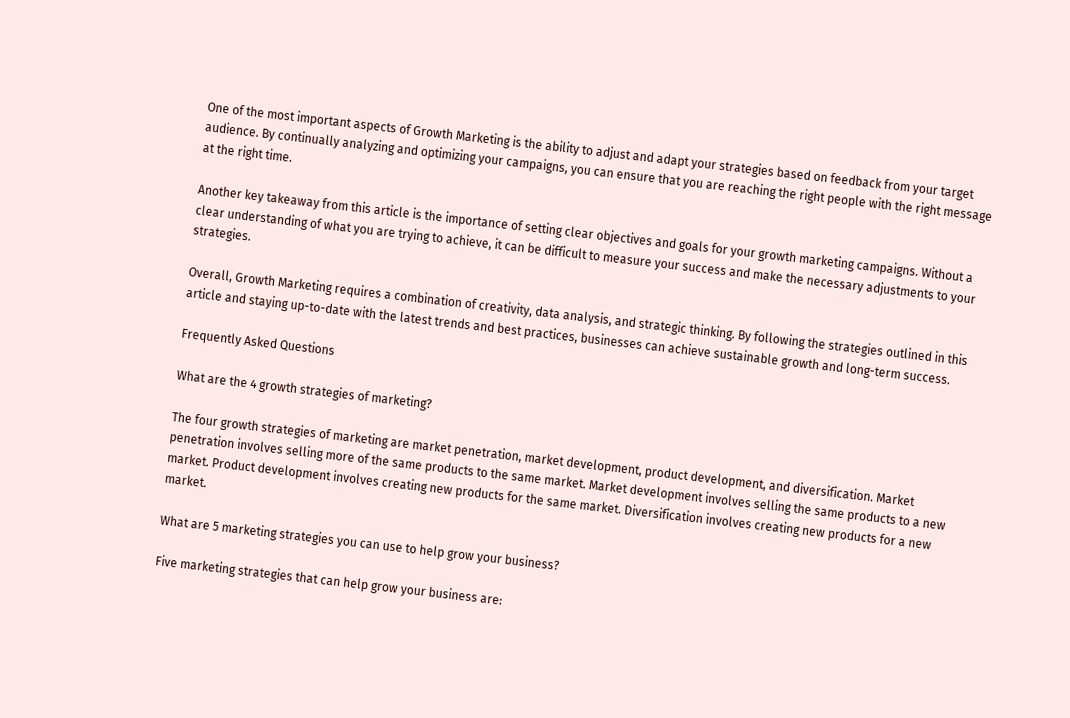One of the most important aspects of Growth Marketing is the ability to adjust and adapt your strategies based on feedback from your target audience. By continually analyzing and optimizing your campaigns, you can ensure that you are reaching the right people with the right message at the right time.

Another key takeaway from this article is the importance of setting clear objectives and goals for your growth marketing campaigns. Without a clear understanding of what you are trying to achieve, it can be difficult to measure your success and make the necessary adjustments to your strategies.

Overall, Growth Marketing requires a combination of creativity, data analysis, and strategic thinking. By following the strategies outlined in this article and staying up-to-date with the latest trends and best practices, businesses can achieve sustainable growth and long-term success.

Frequently Asked Questions

What are the 4 growth strategies of marketing?

The four growth strategies of marketing are market penetration, market development, product development, and diversification. Market penetration involves selling more of the same products to the same market. Market development involves selling the same products to a new market. Product development involves creating new products for the same market. Diversification involves creating new products for a new market.

What are 5 marketing strategies you can use to help grow your business?

Five marketing strategies that can help grow your business are: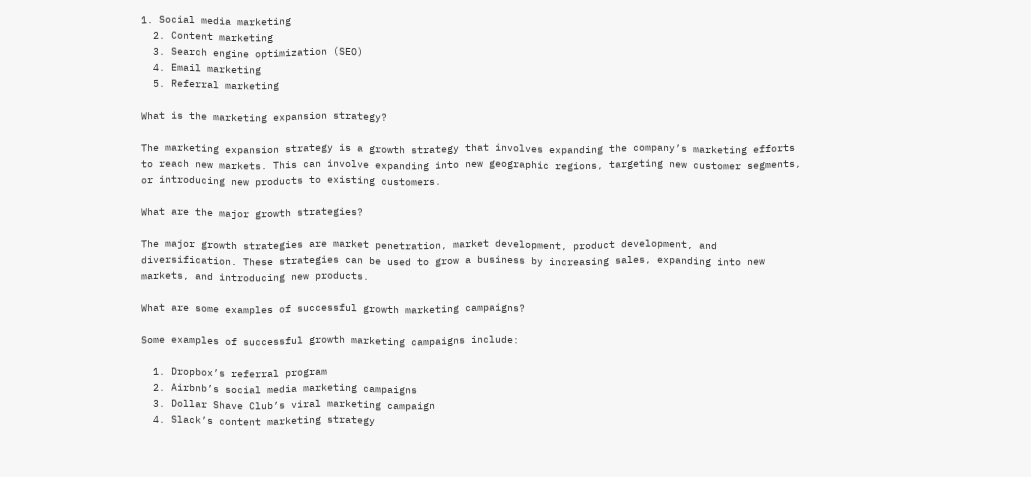1. Social media marketing
  2. Content marketing
  3. Search engine optimization (SEO)
  4. Email marketing
  5. Referral marketing

What is the marketing expansion strategy?

The marketing expansion strategy is a growth strategy that involves expanding the company’s marketing efforts to reach new markets. This can involve expanding into new geographic regions, targeting new customer segments, or introducing new products to existing customers.

What are the major growth strategies?

The major growth strategies are market penetration, market development, product development, and diversification. These strategies can be used to grow a business by increasing sales, expanding into new markets, and introducing new products.

What are some examples of successful growth marketing campaigns?

Some examples of successful growth marketing campaigns include:

  1. Dropbox’s referral program
  2. Airbnb’s social media marketing campaigns
  3. Dollar Shave Club’s viral marketing campaign
  4. Slack’s content marketing strategy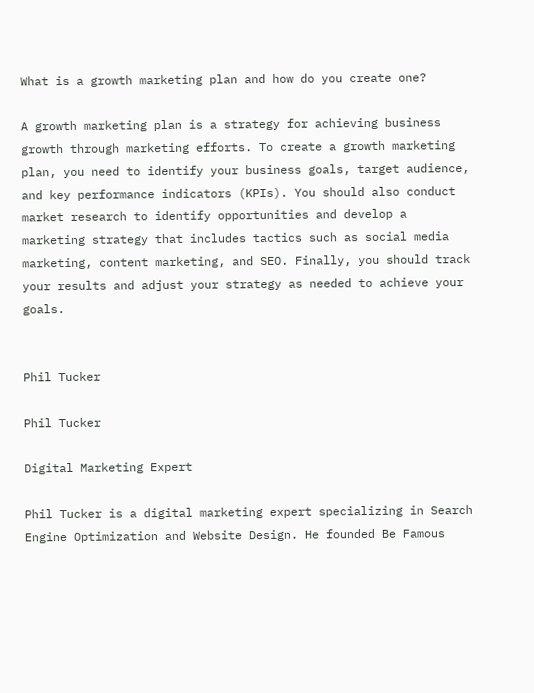What is a growth marketing plan and how do you create one?

A growth marketing plan is a strategy for achieving business growth through marketing efforts. To create a growth marketing plan, you need to identify your business goals, target audience, and key performance indicators (KPIs). You should also conduct market research to identify opportunities and develop a marketing strategy that includes tactics such as social media marketing, content marketing, and SEO. Finally, you should track your results and adjust your strategy as needed to achieve your goals.


Phil Tucker

Phil Tucker

Digital Marketing Expert

Phil Tucker is a digital marketing expert specializing in Search Engine Optimization and Website Design. He founded Be Famous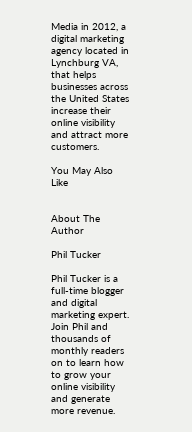Media in 2012, a digital marketing agency located in Lynchburg VA, that helps businesses across the United States increase their online visibility and attract more customers.

You May Also Like


About The Author

Phil Tucker

Phil Tucker is a full-time blogger and digital marketing expert. Join Phil and thousands of monthly readers on to learn how to grow your online visibility and generate more revenue.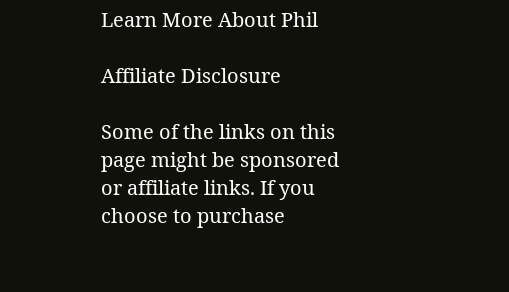Learn More About Phil

Affiliate Disclosure

Some of the links on this page might be sponsored or affiliate links. If you choose to purchase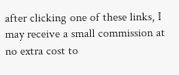after clicking one of these links, I may receive a small commission at no extra cost to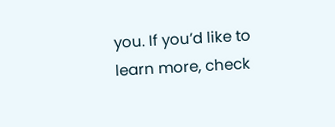you. If you’d like to learn more, check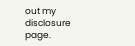out my disclosure page.